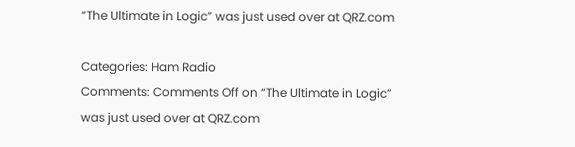“The Ultimate in Logic” was just used over at QRZ.com

Categories: Ham Radio
Comments: Comments Off on “The Ultimate in Logic” was just used over at QRZ.com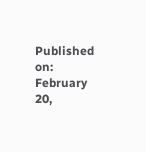Published on: February 20,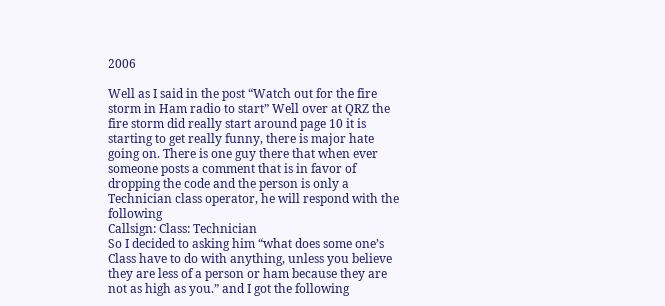2006

Well as I said in the post “Watch out for the fire storm in Ham radio to start” Well over at QRZ the fire storm did really start around page 10 it is starting to get really funny, there is major hate going on. There is one guy there that when ever someone posts a comment that is in favor of dropping the code and the person is only a Technician class operator, he will respond with the following
Callsign: Class: Technician
So I decided to asking him “what does some one’s Class have to do with anything, unless you believe they are less of a person or ham because they are not as high as you.” and I got the following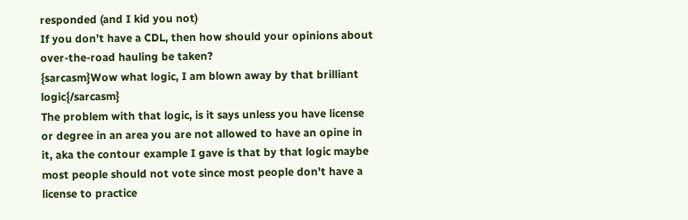responded (and I kid you not)
If you don’t have a CDL, then how should your opinions about over-the-road hauling be taken?
{sarcasm}Wow what logic, I am blown away by that brilliant logic{/sarcasm}
The problem with that logic, is it says unless you have license or degree in an area you are not allowed to have an opine in it, aka the contour example I gave is that by that logic maybe most people should not vote since most people don’t have a license to practice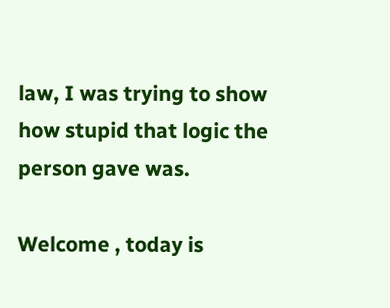law, I was trying to show how stupid that logic the person gave was.

Welcome , today is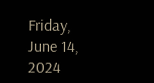Friday, June 14, 2024